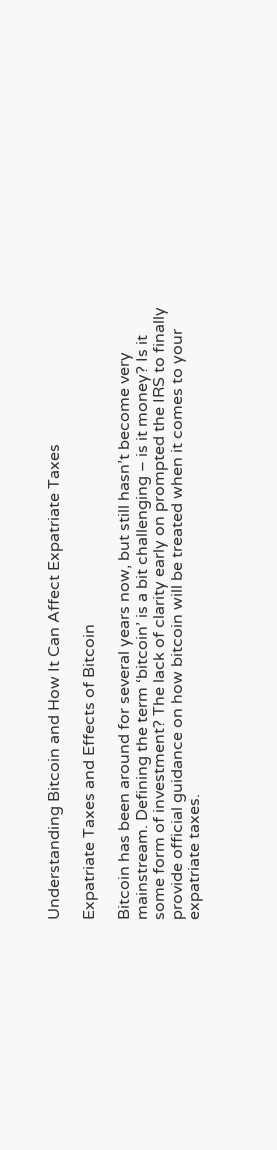Understanding Bitcoin and How It Can Affect Expatriate Taxes

Expatriate Taxes and Effects of Bitcoin

Bitcoin has been around for several years now, but still hasn’t become very mainstream. Defining the term ‘bitcoin’ is a bit challenging – is it money? Is it some form of investment? The lack of clarity early on prompted the IRS to finally provide official guidance on how bitcoin will be treated when it comes to your expatriate taxes.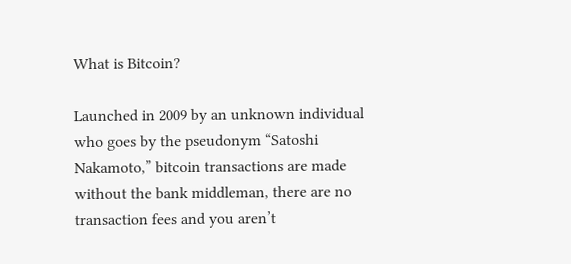What is Bitcoin?

Launched in 2009 by an unknown individual who goes by the pseudonym “Satoshi Nakamoto,” bitcoin transactions are made without the bank middleman, there are no transaction fees and you aren’t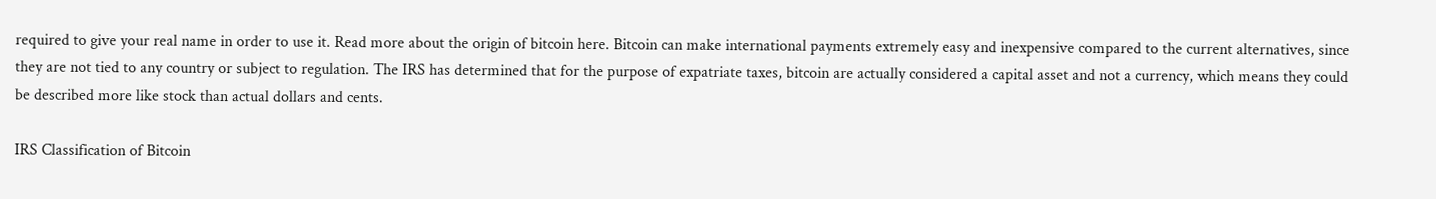required to give your real name in order to use it. Read more about the origin of bitcoin here. Bitcoin can make international payments extremely easy and inexpensive compared to the current alternatives, since they are not tied to any country or subject to regulation. The IRS has determined that for the purpose of expatriate taxes, bitcoin are actually considered a capital asset and not a currency, which means they could be described more like stock than actual dollars and cents.

IRS Classification of Bitcoin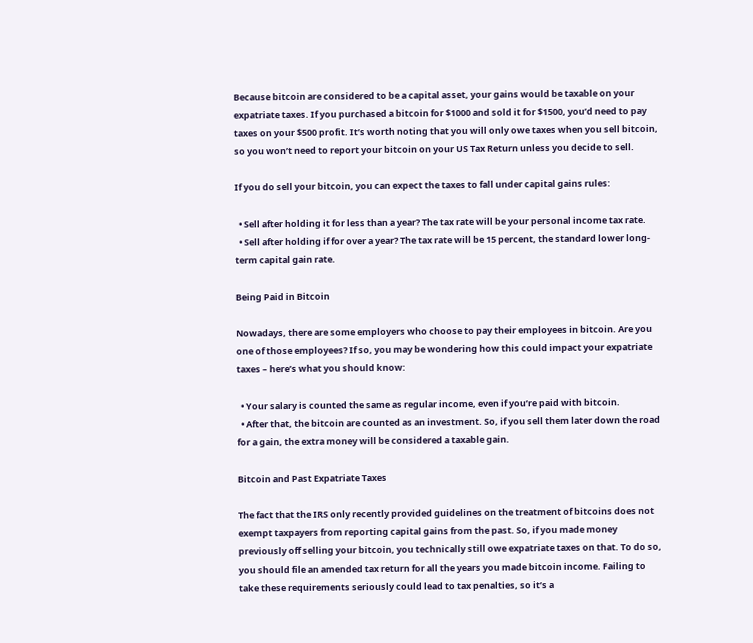Because bitcoin are considered to be a capital asset, your gains would be taxable on your expatriate taxes. If you purchased a bitcoin for $1000 and sold it for $1500, you’d need to pay taxes on your $500 profit. It’s worth noting that you will only owe taxes when you sell bitcoin, so you won’t need to report your bitcoin on your US Tax Return unless you decide to sell.

If you do sell your bitcoin, you can expect the taxes to fall under capital gains rules:

  • Sell after holding it for less than a year? The tax rate will be your personal income tax rate.
  • Sell after holding if for over a year? The tax rate will be 15 percent, the standard lower long-term capital gain rate.

Being Paid in Bitcoin

Nowadays, there are some employers who choose to pay their employees in bitcoin. Are you one of those employees? If so, you may be wondering how this could impact your expatriate taxes – here’s what you should know:

  • Your salary is counted the same as regular income, even if you’re paid with bitcoin.
  • After that, the bitcoin are counted as an investment. So, if you sell them later down the road for a gain, the extra money will be considered a taxable gain.

Bitcoin and Past Expatriate Taxes

The fact that the IRS only recently provided guidelines on the treatment of bitcoins does not exempt taxpayers from reporting capital gains from the past. So, if you made money previously off selling your bitcoin, you technically still owe expatriate taxes on that. To do so, you should file an amended tax return for all the years you made bitcoin income. Failing to take these requirements seriously could lead to tax penalties, so it’s a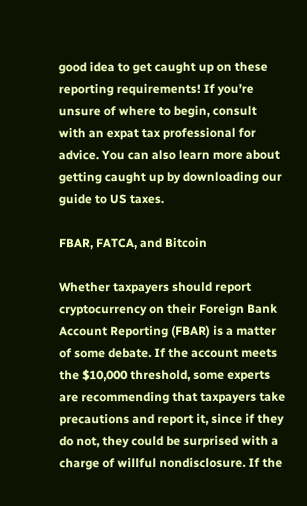good idea to get caught up on these reporting requirements! If you’re unsure of where to begin, consult with an expat tax professional for advice. You can also learn more about getting caught up by downloading our guide to US taxes.

FBAR, FATCA, and Bitcoin

Whether taxpayers should report cryptocurrency on their Foreign Bank Account Reporting (FBAR) is a matter of some debate. If the account meets the $10,000 threshold, some experts are recommending that taxpayers take precautions and report it, since if they do not, they could be surprised with a charge of willful nondisclosure. If the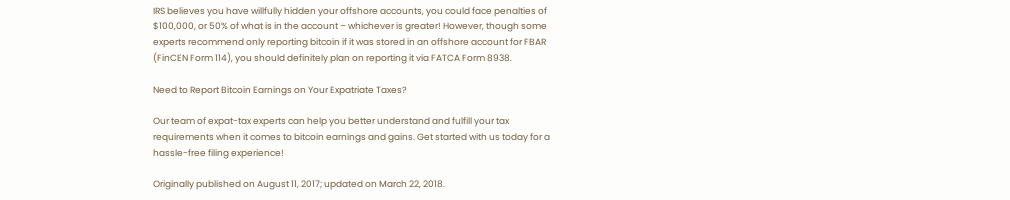IRS believes you have willfully hidden your offshore accounts, you could face penalties of $100,000, or 50% of what is in the account – whichever is greater! However, though some experts recommend only reporting bitcoin if it was stored in an offshore account for FBAR (FinCEN Form 114), you should definitely plan on reporting it via FATCA Form 8938.

Need to Report Bitcoin Earnings on Your Expatriate Taxes?

Our team of expat-tax experts can help you better understand and fulfill your tax requirements when it comes to bitcoin earnings and gains. Get started with us today for a hassle-free filing experience!

Originally published on August 11, 2017; updated on March 22, 2018.